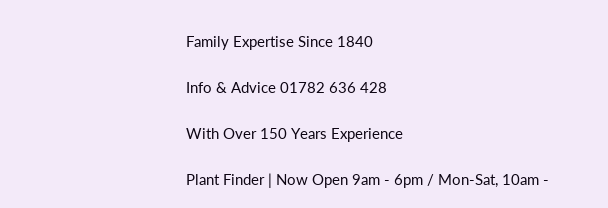Family Expertise Since 1840

Info & Advice 01782 636 428

With Over 150 Years Experience

Plant Finder | Now Open 9am - 6pm / Mon-Sat, 10am -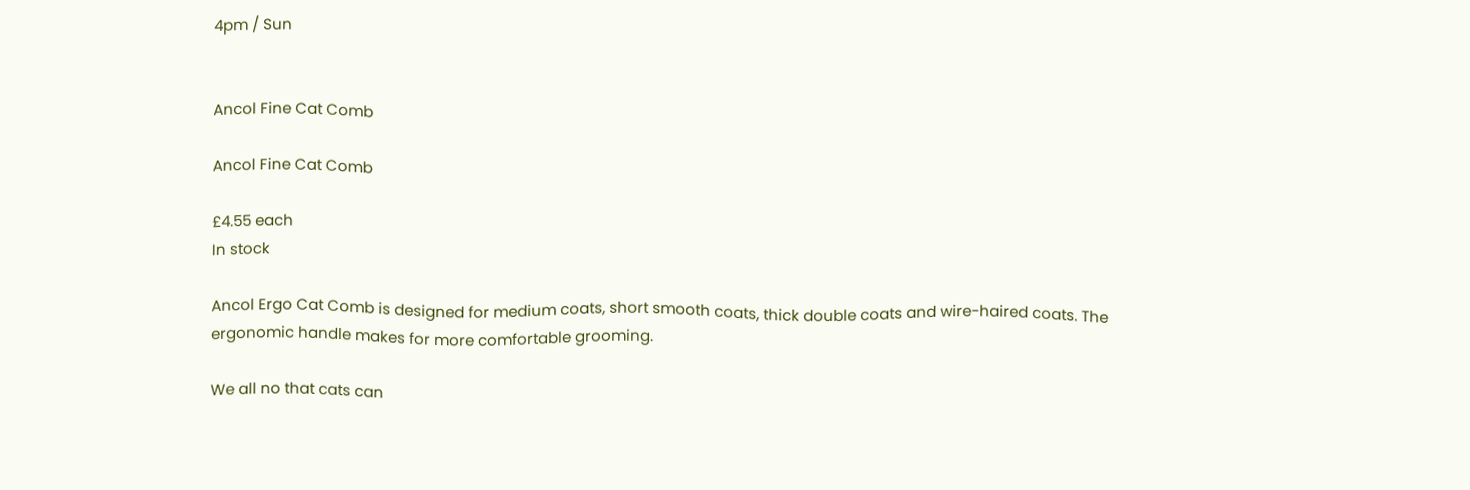4pm / Sun


Ancol Fine Cat Comb

Ancol Fine Cat Comb

£4.55 each
In stock

Ancol Ergo Cat Comb is designed for medium coats, short smooth coats, thick double coats and wire-haired coats. The ergonomic handle makes for more comfortable grooming.

We all no that cats can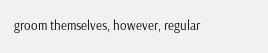groom themselves, however, regular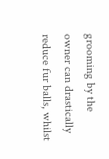grooming by the owner can drastically reduce fur balls, whilst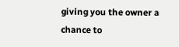giving you the owner a chance to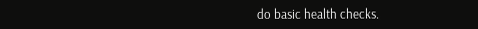do basic health checks.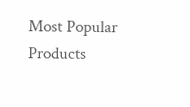Most Popular Products